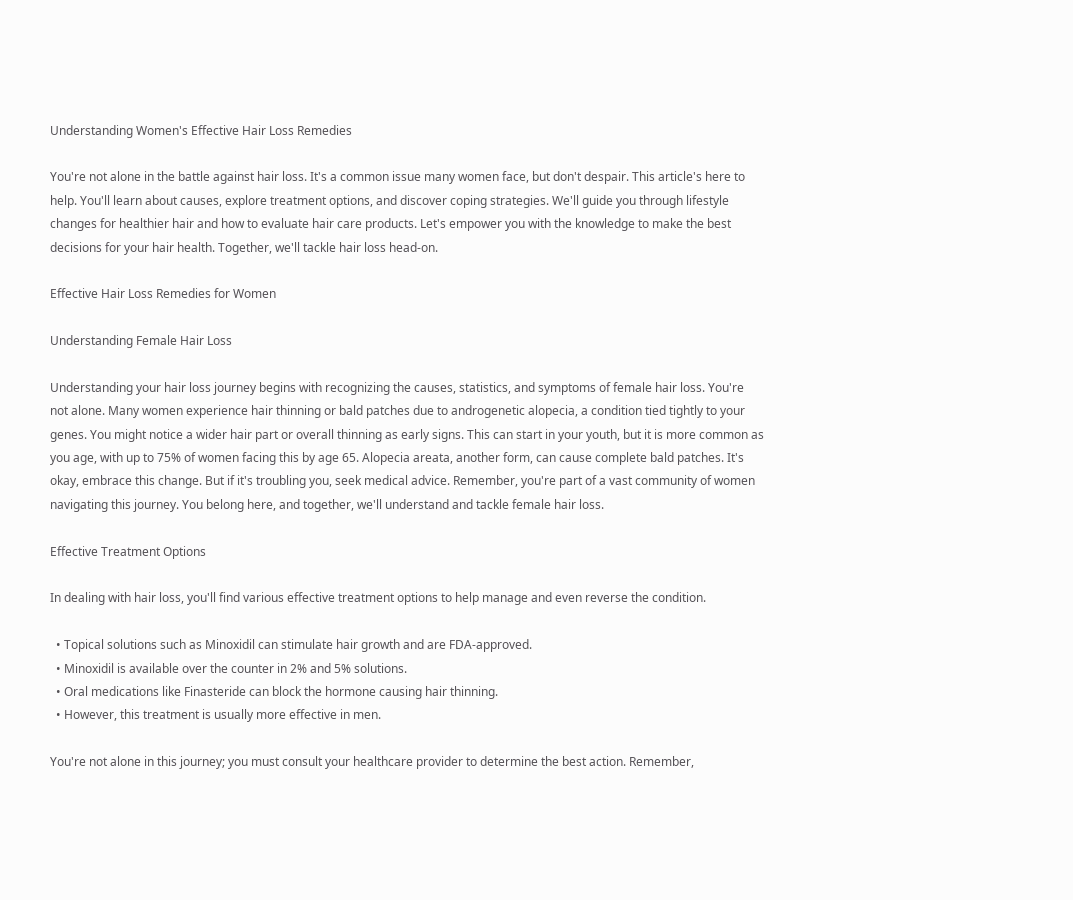Understanding Women's Effective Hair Loss Remedies

You're not alone in the battle against hair loss. It's a common issue many women face, but don't despair. This article's here to help. You'll learn about causes, explore treatment options, and discover coping strategies. We'll guide you through lifestyle changes for healthier hair and how to evaluate hair care products. Let's empower you with the knowledge to make the best decisions for your hair health. Together, we'll tackle hair loss head-on.

Effective Hair Loss Remedies for Women

Understanding Female Hair Loss

Understanding your hair loss journey begins with recognizing the causes, statistics, and symptoms of female hair loss. You're not alone. Many women experience hair thinning or bald patches due to androgenetic alopecia, a condition tied tightly to your genes. You might notice a wider hair part or overall thinning as early signs. This can start in your youth, but it is more common as you age, with up to 75% of women facing this by age 65. Alopecia areata, another form, can cause complete bald patches. It's okay, embrace this change. But if it's troubling you, seek medical advice. Remember, you're part of a vast community of women navigating this journey. You belong here, and together, we'll understand and tackle female hair loss.

Effective Treatment Options

In dealing with hair loss, you'll find various effective treatment options to help manage and even reverse the condition.

  • Topical solutions such as Minoxidil can stimulate hair growth and are FDA-approved.
  • Minoxidil is available over the counter in 2% and 5% solutions.
  • Oral medications like Finasteride can block the hormone causing hair thinning.
  • However, this treatment is usually more effective in men.

You're not alone in this journey; you must consult your healthcare provider to determine the best action. Remember,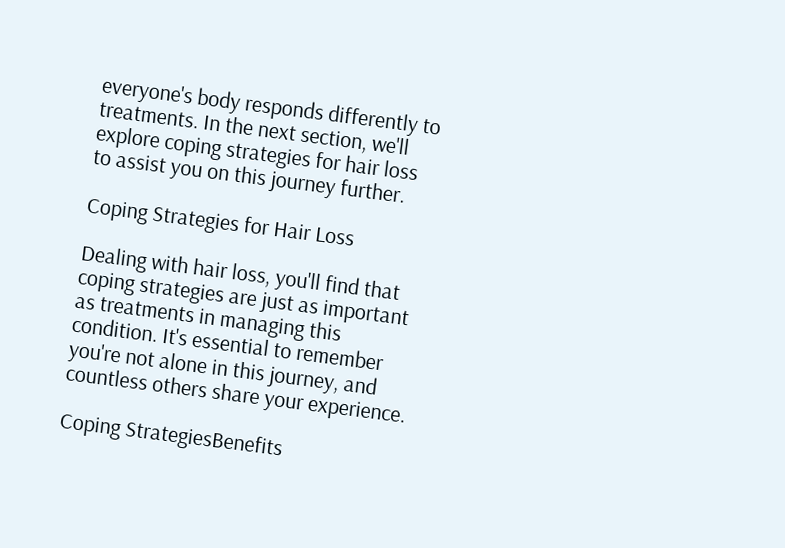everyone's body responds differently to treatments. In the next section, we'll explore coping strategies for hair loss to assist you on this journey further.

Coping Strategies for Hair Loss

Dealing with hair loss, you'll find that coping strategies are just as important as treatments in managing this condition. It's essential to remember you're not alone in this journey, and countless others share your experience.

Coping StrategiesBenefits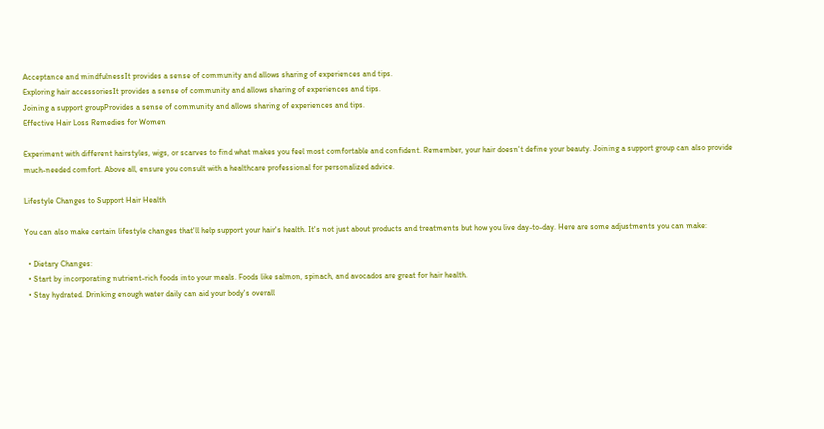Acceptance and mindfulnessIt provides a sense of community and allows sharing of experiences and tips.
Exploring hair accessoriesIt provides a sense of community and allows sharing of experiences and tips.
Joining a support groupProvides a sense of community and allows sharing of experiences and tips.
Effective Hair Loss Remedies for Women

Experiment with different hairstyles, wigs, or scarves to find what makes you feel most comfortable and confident. Remember, your hair doesn't define your beauty. Joining a support group can also provide much-needed comfort. Above all, ensure you consult with a healthcare professional for personalized advice.

Lifestyle Changes to Support Hair Health

You can also make certain lifestyle changes that'll help support your hair's health. It's not just about products and treatments but how you live day-to-day. Here are some adjustments you can make:

  • Dietary Changes:
  • Start by incorporating nutrient-rich foods into your meals. Foods like salmon, spinach, and avocados are great for hair health.
  • Stay hydrated. Drinking enough water daily can aid your body's overall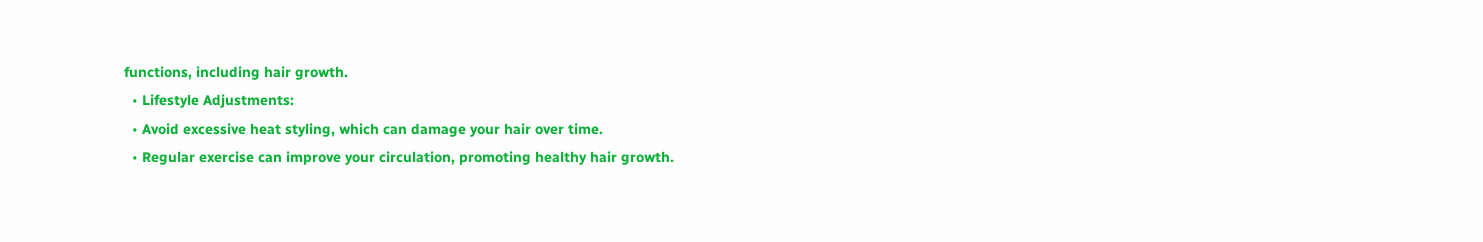functions, including hair growth.
  • Lifestyle Adjustments:
  • Avoid excessive heat styling, which can damage your hair over time.
  • Regular exercise can improve your circulation, promoting healthy hair growth.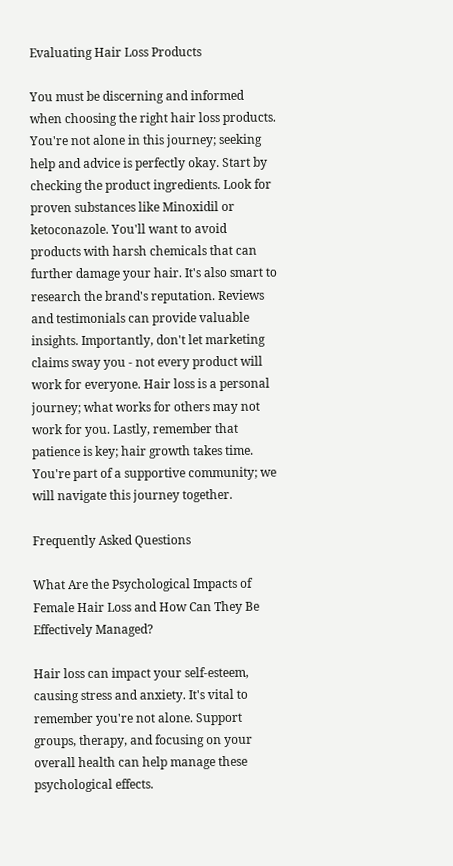Evaluating Hair Loss Products

You must be discerning and informed when choosing the right hair loss products. You're not alone in this journey; seeking help and advice is perfectly okay. Start by checking the product ingredients. Look for proven substances like Minoxidil or ketoconazole. You'll want to avoid products with harsh chemicals that can further damage your hair. It's also smart to research the brand's reputation. Reviews and testimonials can provide valuable insights. Importantly, don't let marketing claims sway you - not every product will work for everyone. Hair loss is a personal journey; what works for others may not work for you. Lastly, remember that patience is key; hair growth takes time. You're part of a supportive community; we will navigate this journey together.

Frequently Asked Questions

What Are the Psychological Impacts of Female Hair Loss and How Can They Be Effectively Managed?

Hair loss can impact your self-esteem, causing stress and anxiety. It's vital to remember you're not alone. Support groups, therapy, and focusing on your overall health can help manage these psychological effects.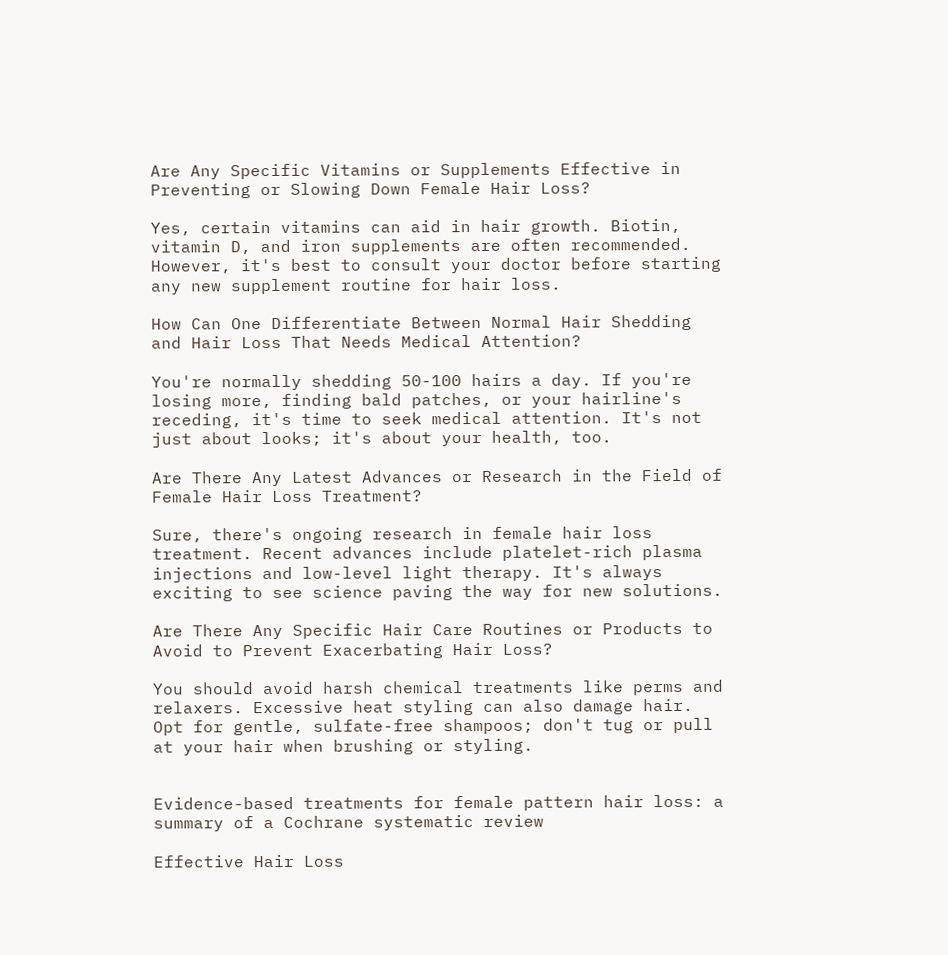Are Any Specific Vitamins or Supplements Effective in Preventing or Slowing Down Female Hair Loss?

Yes, certain vitamins can aid in hair growth. Biotin, vitamin D, and iron supplements are often recommended. However, it's best to consult your doctor before starting any new supplement routine for hair loss.

How Can One Differentiate Between Normal Hair Shedding and Hair Loss That Needs Medical Attention?

You're normally shedding 50-100 hairs a day. If you're losing more, finding bald patches, or your hairline's receding, it's time to seek medical attention. It's not just about looks; it's about your health, too.

Are There Any Latest Advances or Research in the Field of Female Hair Loss Treatment?

Sure, there's ongoing research in female hair loss treatment. Recent advances include platelet-rich plasma injections and low-level light therapy. It's always exciting to see science paving the way for new solutions.

Are There Any Specific Hair Care Routines or Products to Avoid to Prevent Exacerbating Hair Loss?

You should avoid harsh chemical treatments like perms and relaxers. Excessive heat styling can also damage hair. Opt for gentle, sulfate-free shampoos; don't tug or pull at your hair when brushing or styling.


Evidence-based treatments for female pattern hair loss: a summary of a Cochrane systematic review

Effective Hair Loss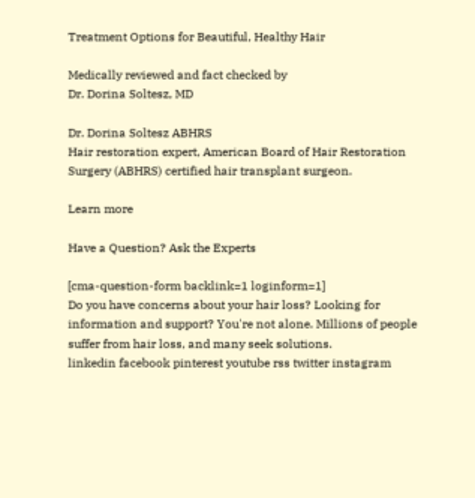Treatment Options for Beautiful, Healthy Hair

Medically reviewed and fact checked by
Dr. Dorina Soltesz, MD

Dr. Dorina Soltesz ABHRS
Hair restoration expert, American Board of Hair Restoration Surgery (ABHRS) certified hair transplant surgeon.

Learn more

Have a Question? Ask the Experts

[cma-question-form backlink=1 loginform=1]
Do you have concerns about your hair loss? Looking for information and support? You're not alone. Millions of people suffer from hair loss, and many seek solutions.
linkedin facebook pinterest youtube rss twitter instagram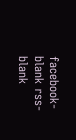facebook-blank rss-blank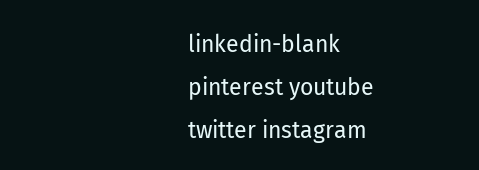linkedin-blank pinterest youtube twitter instagram